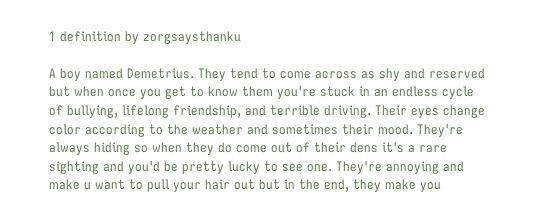1 definition by zorgsaysthanku

A boy named Demetrius. They tend to come across as shy and reserved but when once you get to know them you're stuck in an endless cycle of bullying, lifelong friendship, and terrible driving. Their eyes change color according to the weather and sometimes their mood. They're always hiding so when they do come out of their dens it's a rare sighting and you'd be pretty lucky to see one. They're annoying and make u want to pull your hair out but in the end, they make you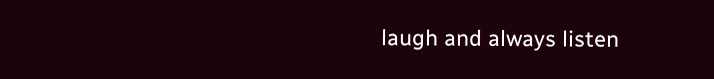laugh and always listen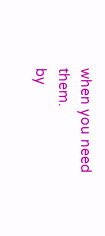when you need them.
by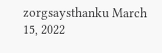zorgsaysthanku March 15, 2022